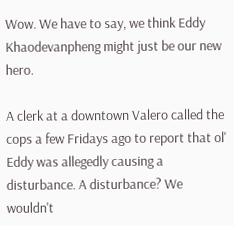Wow. We have to say, we think Eddy Khaodevanpheng might just be our new hero.

A clerk at a downtown Valero called the cops a few Fridays ago to report that ol' Eddy was allegedly causing a disturbance. A disturbance? We wouldn't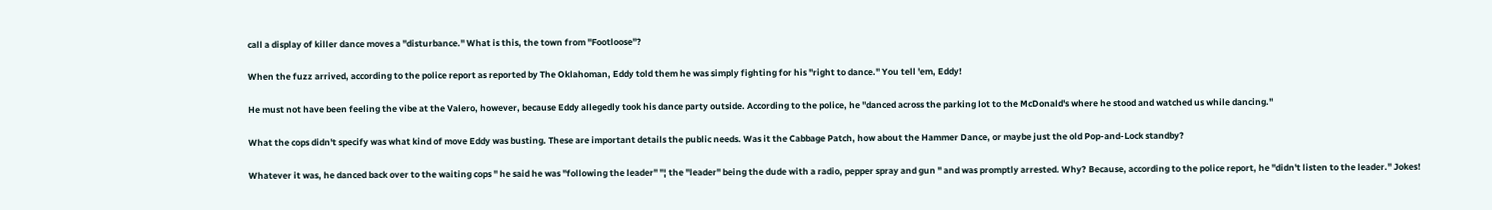call a display of killer dance moves a "disturbance." What is this, the town from "Footloose"?

When the fuzz arrived, according to the police report as reported by The Oklahoman, Eddy told them he was simply fighting for his "right to dance." You tell 'em, Eddy!

He must not have been feeling the vibe at the Valero, however, because Eddy allegedly took his dance party outside. According to the police, he "danced across the parking lot to the McDonald's where he stood and watched us while dancing."

What the cops didn't specify was what kind of move Eddy was busting. These are important details the public needs. Was it the Cabbage Patch, how about the Hammer Dance, or maybe just the old Pop-and-Lock standby?

Whatever it was, he danced back over to the waiting cops " he said he was "following the leader" "¦ the "leader" being the dude with a radio, pepper spray and gun " and was promptly arrested. Why? Because, according to the police report, he "didn't listen to the leader." Jokes!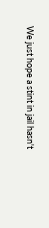We just hope a stint in jail hasn't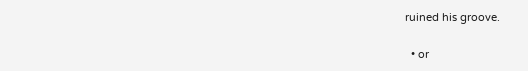ruined his groove.

  • or